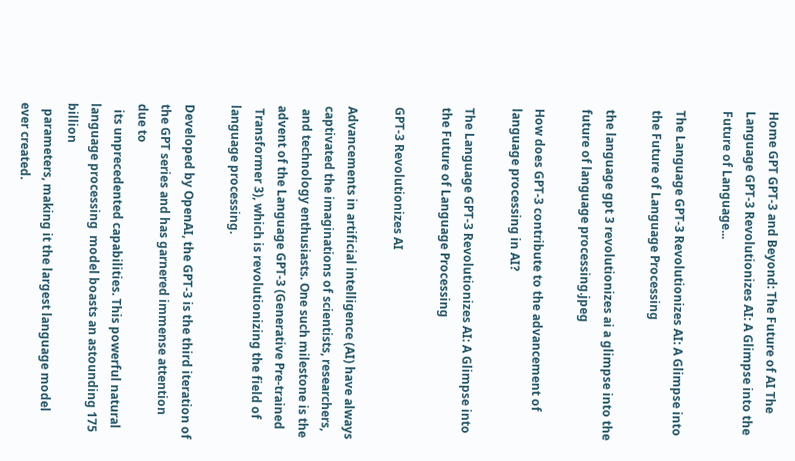Home GPT GPT-3 and Beyond: The Future of AI The Language GPT-3 Revolutionizes AI: A Glimpse into the Future of Language...

The Language GPT-3 Revolutionizes AI: A Glimpse into the Future of Language Processing

the language gpt 3 revolutionizes ai a glimpse into the future of language processing.jpeg

How does GPT-3 contribute to the advancement of language processing in AI?

The Language GPT-3 Revolutionizes AI: A Glimpse into the Future of Language Processing

GPT-3 Revolutionizes AI

Advancements in artificial intelligence (AI) have always captivated the imaginations of scientists, researchers,
 and technology enthusiasts. One such milestone is the advent of the Language GPT-3 (Generative Pre-trained
 Transformer 3), which is revolutionizing the field of language processing.

Developed by OpenAI, the GPT-3 is the third iteration of the GPT series and has garnered immense attention due to
  its unprecedented capabilities. This powerful natural language processing  model boasts an astounding 175 billion
  parameters, making it the largest language model ever created.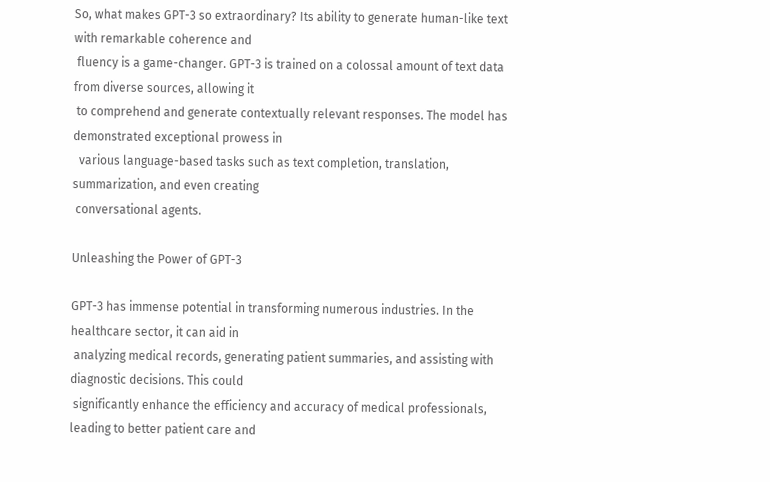So, what makes GPT-3 so extraordinary? Its ability to generate human-like text with remarkable coherence and
 fluency is a game-changer. GPT-3 is trained on a colossal amount of text data from diverse sources, allowing it
 to comprehend and generate contextually relevant responses. The model has demonstrated exceptional prowess in
  various language-based tasks such as text completion, translation, summarization, and even creating
 conversational agents.

Unleashing the Power of GPT-3

GPT-3 has immense potential in transforming numerous industries. In the healthcare sector, it can aid in
 analyzing medical records, generating patient summaries, and assisting with diagnostic decisions. This could
 significantly enhance the efficiency and accuracy of medical professionals, leading to better patient care and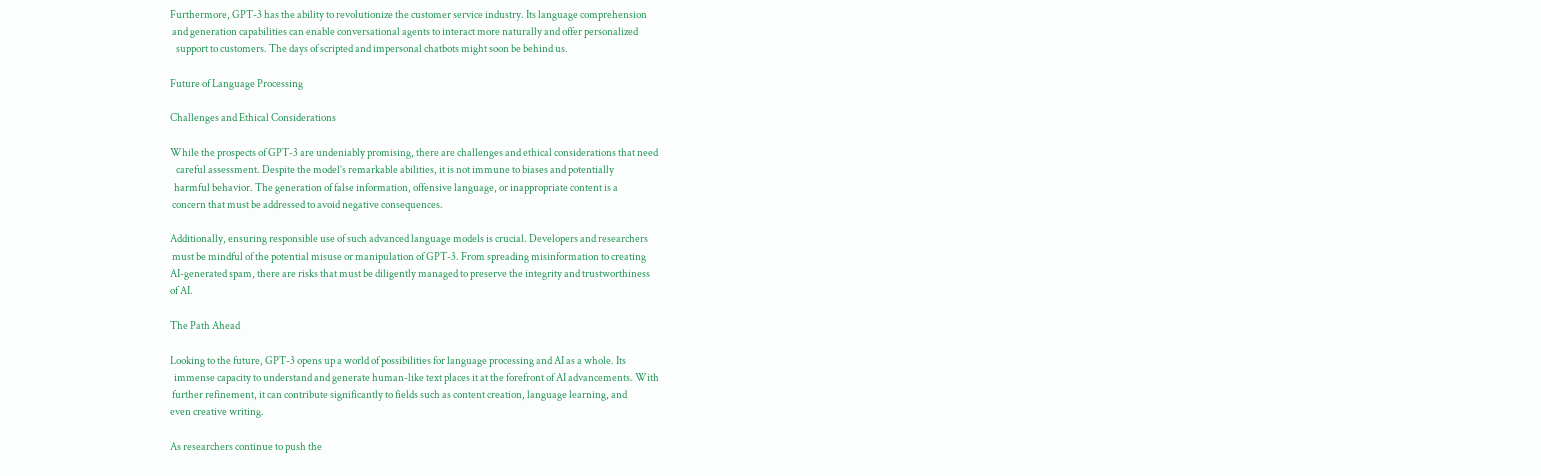Furthermore, GPT-3 has the ability to revolutionize the customer service industry. Its language comprehension
 and generation capabilities can enable conversational agents to interact more naturally and offer personalized
   support to customers. The days of scripted and impersonal chatbots might soon be behind us.

Future of Language Processing

Challenges and Ethical Considerations

While the prospects of GPT-3 are undeniably promising, there are challenges and ethical considerations that need
   careful assessment. Despite the model’s remarkable abilities, it is not immune to biases and potentially
  harmful behavior. The generation of false information, offensive language, or inappropriate content is a
 concern that must be addressed to avoid negative consequences.

Additionally, ensuring responsible use of such advanced language models is crucial. Developers and researchers
 must be mindful of the potential misuse or manipulation of GPT-3. From spreading misinformation to creating
AI-generated spam, there are risks that must be diligently managed to preserve the integrity and trustworthiness
of AI.

The Path Ahead

Looking to the future, GPT-3 opens up a world of possibilities for language processing and AI as a whole. Its
  immense capacity to understand and generate human-like text places it at the forefront of AI advancements. With
 further refinement, it can contribute significantly to fields such as content creation, language learning, and
even creative writing.

As researchers continue to push the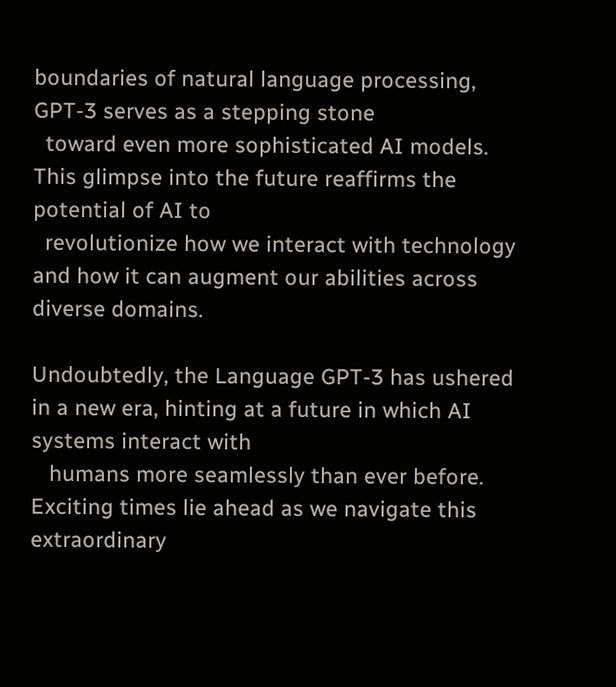boundaries of natural language processing, GPT-3 serves as a stepping stone
  toward even more sophisticated AI models. This glimpse into the future reaffirms the potential of AI to
  revolutionize how we interact with technology and how it can augment our abilities across diverse domains.

Undoubtedly, the Language GPT-3 has ushered in a new era, hinting at a future in which AI systems interact with
   humans more seamlessly than ever before. Exciting times lie ahead as we navigate this extraordinary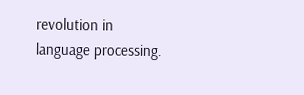revolution in
language processing.